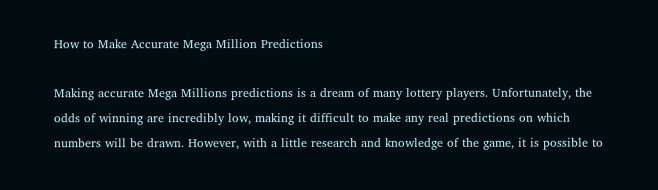How to Make Accurate Mega Million Predictions

Making accurate Mega Millions predictions is a dream of many lottery players. Unfortunately, the odds of winning are incredibly low, making it difficult to make any real predictions on which numbers will be drawn. However, with a little research and knowledge of the game, it is possible to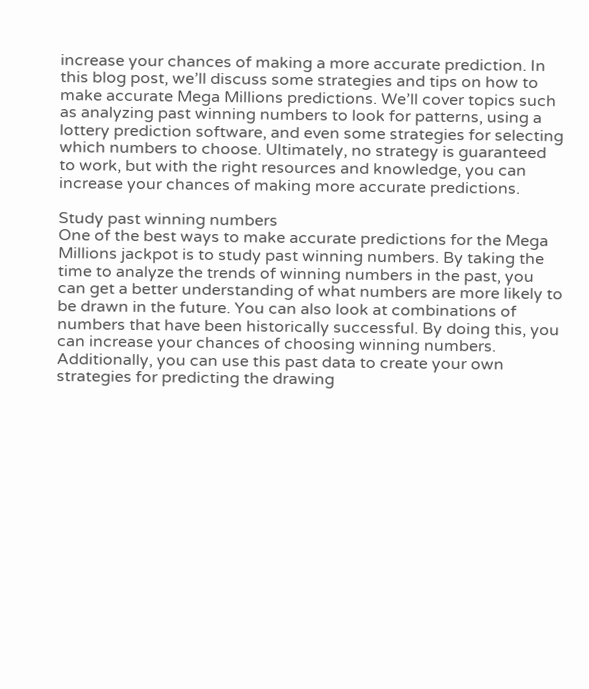increase your chances of making a more accurate prediction. In this blog post, we’ll discuss some strategies and tips on how to make accurate Mega Millions predictions. We’ll cover topics such as analyzing past winning numbers to look for patterns, using a lottery prediction software, and even some strategies for selecting which numbers to choose. Ultimately, no strategy is guaranteed to work, but with the right resources and knowledge, you can increase your chances of making more accurate predictions.

Study past winning numbers
One of the best ways to make accurate predictions for the Mega Millions jackpot is to study past winning numbers. By taking the time to analyze the trends of winning numbers in the past, you can get a better understanding of what numbers are more likely to be drawn in the future. You can also look at combinations of numbers that have been historically successful. By doing this, you can increase your chances of choosing winning numbers. Additionally, you can use this past data to create your own strategies for predicting the drawing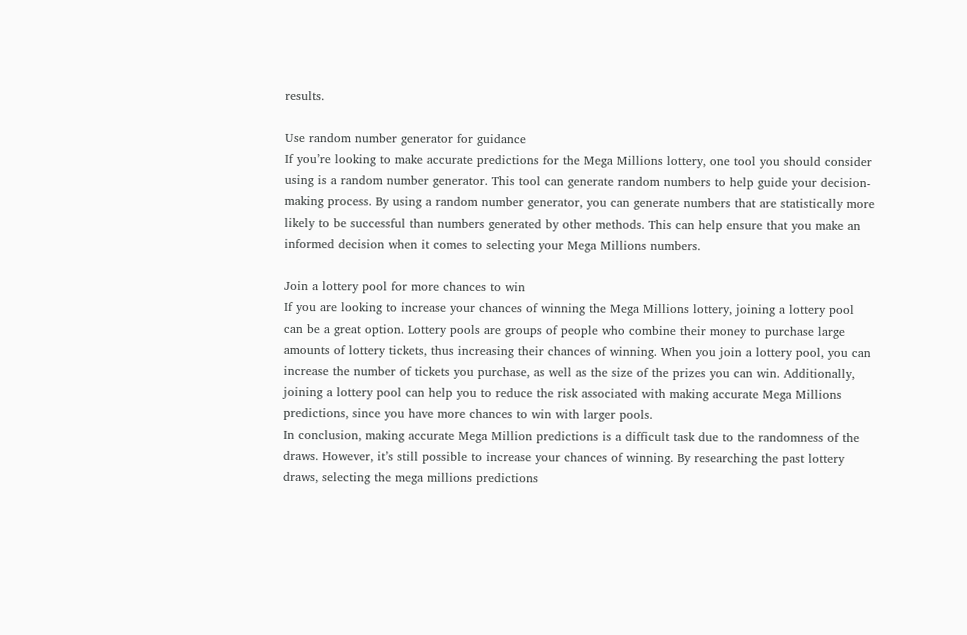results.

Use random number generator for guidance
If you’re looking to make accurate predictions for the Mega Millions lottery, one tool you should consider using is a random number generator. This tool can generate random numbers to help guide your decision-making process. By using a random number generator, you can generate numbers that are statistically more likely to be successful than numbers generated by other methods. This can help ensure that you make an informed decision when it comes to selecting your Mega Millions numbers.

Join a lottery pool for more chances to win
If you are looking to increase your chances of winning the Mega Millions lottery, joining a lottery pool can be a great option. Lottery pools are groups of people who combine their money to purchase large amounts of lottery tickets, thus increasing their chances of winning. When you join a lottery pool, you can increase the number of tickets you purchase, as well as the size of the prizes you can win. Additionally, joining a lottery pool can help you to reduce the risk associated with making accurate Mega Millions predictions, since you have more chances to win with larger pools.
In conclusion, making accurate Mega Million predictions is a difficult task due to the randomness of the draws. However, it’s still possible to increase your chances of winning. By researching the past lottery draws, selecting the mega millions predictions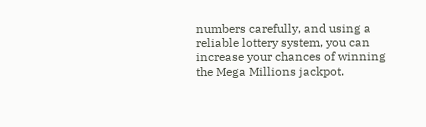numbers carefully, and using a reliable lottery system, you can increase your chances of winning the Mega Millions jackpot.